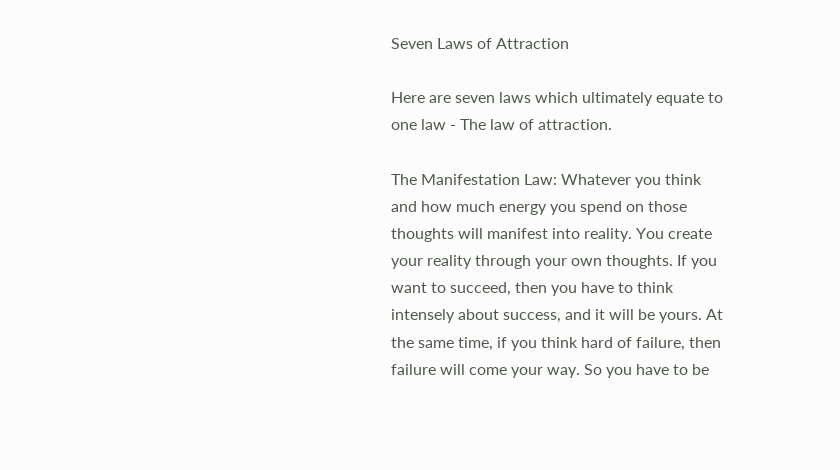Seven Laws of Attraction

Here are seven laws which ultimately equate to one law - The law of attraction.

The Manifestation Law: Whatever you think and how much energy you spend on those thoughts will manifest into reality. You create your reality through your own thoughts. If you want to succeed, then you have to think intensely about success, and it will be yours. At the same time, if you think hard of failure, then failure will come your way. So you have to be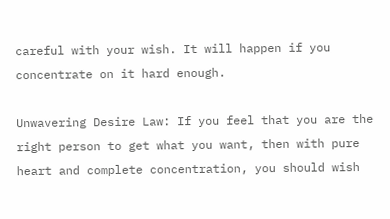careful with your wish. It will happen if you concentrate on it hard enough.

Unwavering Desire Law: If you feel that you are the right person to get what you want, then with pure heart and complete concentration, you should wish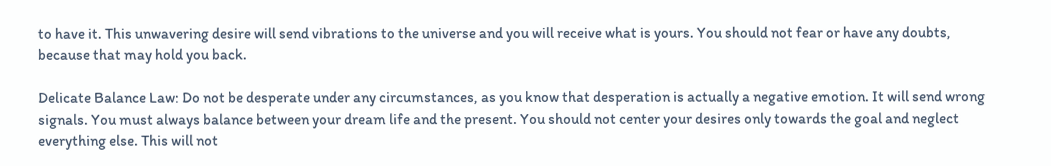to have it. This unwavering desire will send vibrations to the universe and you will receive what is yours. You should not fear or have any doubts, because that may hold you back.

Delicate Balance Law: Do not be desperate under any circumstances, as you know that desperation is actually a negative emotion. It will send wrong signals. You must always balance between your dream life and the present. You should not center your desires only towards the goal and neglect everything else. This will not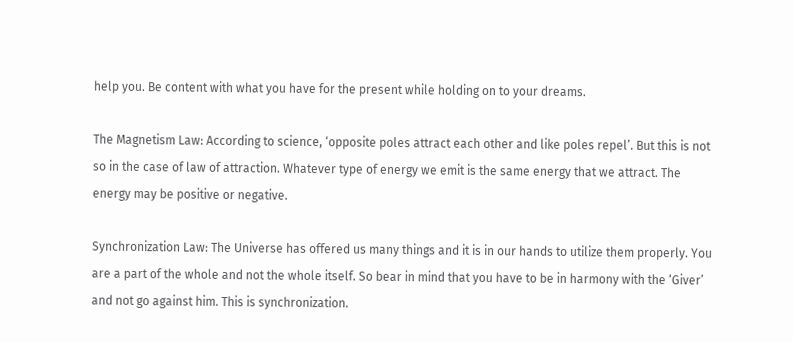help you. Be content with what you have for the present while holding on to your dreams.

The Magnetism Law: According to science, ‘opposite poles attract each other and like poles repel’. But this is not so in the case of law of attraction. Whatever type of energy we emit is the same energy that we attract. The energy may be positive or negative.

Synchronization Law: The Universe has offered us many things and it is in our hands to utilize them properly. You are a part of the whole and not the whole itself. So bear in mind that you have to be in harmony with the ‘Giver’ and not go against him. This is synchronization.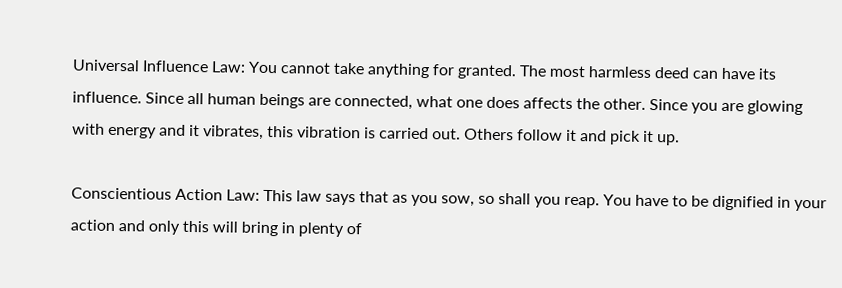Universal Influence Law: You cannot take anything for granted. The most harmless deed can have its influence. Since all human beings are connected, what one does affects the other. Since you are glowing with energy and it vibrates, this vibration is carried out. Others follow it and pick it up.

Conscientious Action Law: This law says that as you sow, so shall you reap. You have to be dignified in your action and only this will bring in plenty of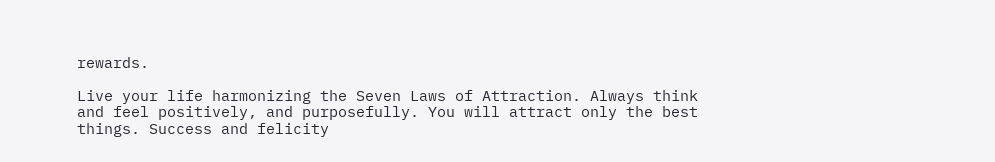rewards.

Live your life harmonizing the Seven Laws of Attraction. Always think and feel positively, and purposefully. You will attract only the best things. Success and felicity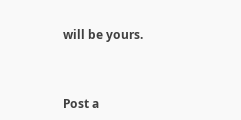will be yours.



Post a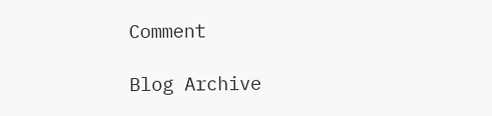Comment

Blog Archive